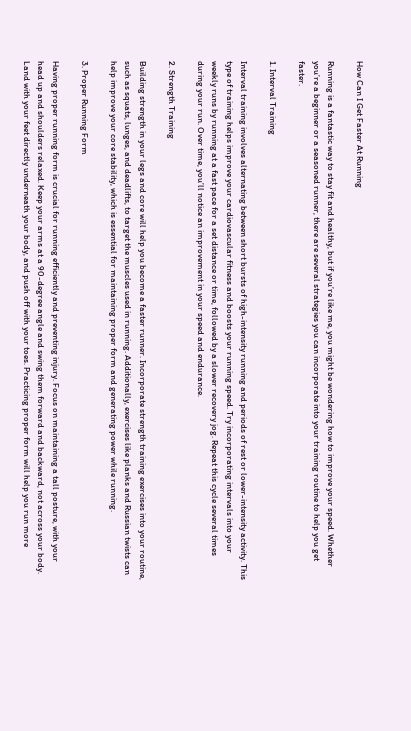How Can I Get Faster At Running

Running is a fantastic way to stay fit and healthy, but if you’re like me, you might be wondering how to improve your speed. Whether you’re a beginner or a seasoned runner, there are several strategies you can incorporate into your training routine to help you get faster.

1. Interval Training

Interval training involves alternating between short bursts of high-intensity running and periods of rest or lower-intensity activity. This type of training helps improve your cardiovascular fitness and boosts your running speed. Try incorporating intervals into your weekly runs by running at a fast pace for a set distance or time, followed by a slower recovery jog. Repeat this cycle several times during your run. Over time, you’ll notice an improvement in your speed and endurance.

2. Strength Training

Building strength in your legs and core will help you become a faster runner. Incorporate strength training exercises into your routine, such as squats, lunges, and deadlifts, to target the muscles used in running. Additionally, exercises like planks and Russian twists can help improve your core stability, which is essential for maintaining proper form and generating power while running.

3. Proper Running Form

Having proper running form is crucial for running efficiently and preventing injury. Focus on maintaining a tall posture, with your head up and shoulders relaxed. Keep your arms at a 90-degree angle and swing them forward and backward, not across your body. Land with your feet directly underneath your body, and push off with your toes. Practicing proper form will help you run more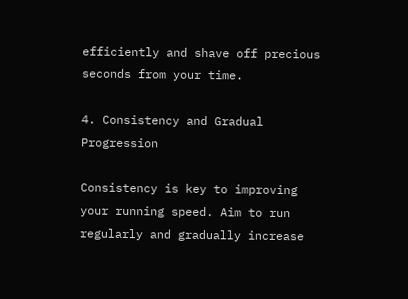efficiently and shave off precious seconds from your time.

4. Consistency and Gradual Progression

Consistency is key to improving your running speed. Aim to run regularly and gradually increase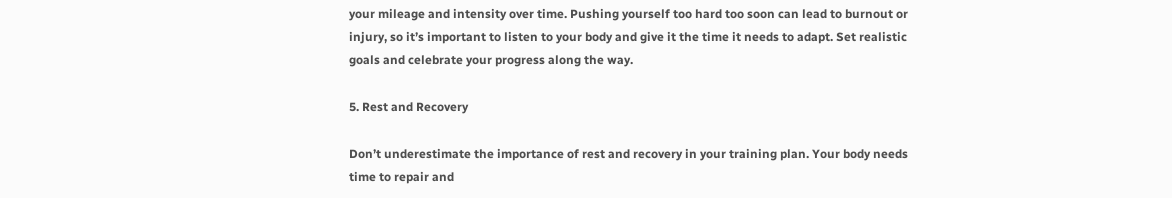your mileage and intensity over time. Pushing yourself too hard too soon can lead to burnout or injury, so it’s important to listen to your body and give it the time it needs to adapt. Set realistic goals and celebrate your progress along the way.

5. Rest and Recovery

Don’t underestimate the importance of rest and recovery in your training plan. Your body needs time to repair and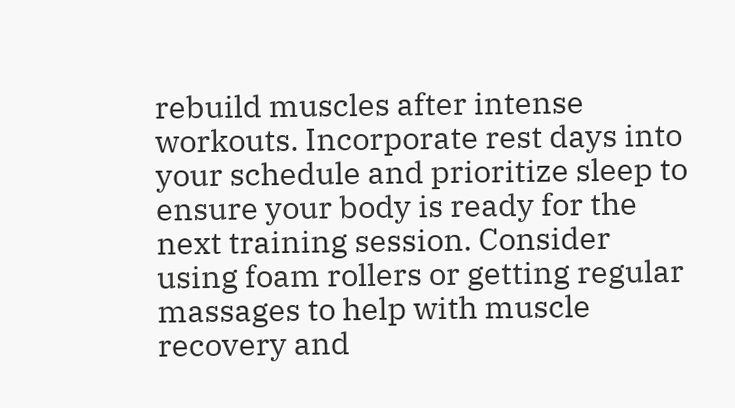rebuild muscles after intense workouts. Incorporate rest days into your schedule and prioritize sleep to ensure your body is ready for the next training session. Consider using foam rollers or getting regular massages to help with muscle recovery and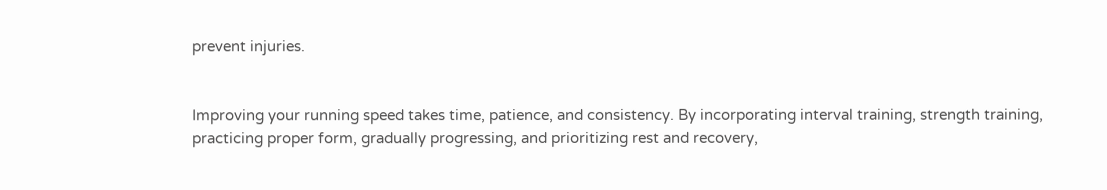prevent injuries.


Improving your running speed takes time, patience, and consistency. By incorporating interval training, strength training, practicing proper form, gradually progressing, and prioritizing rest and recovery,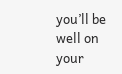you’ll be well on your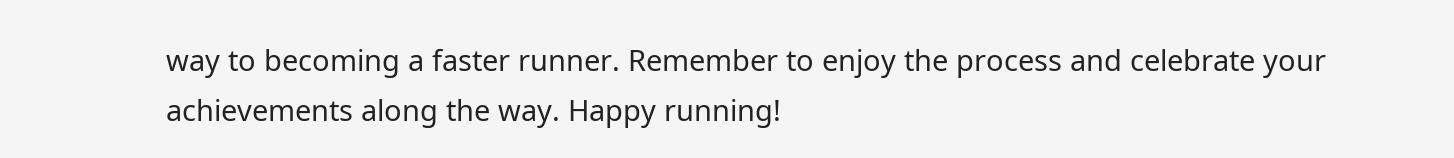way to becoming a faster runner. Remember to enjoy the process and celebrate your achievements along the way. Happy running!